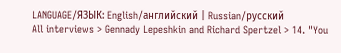LANGUAGE/ЯЗЫК: English/английский | Russian/русский
All interviews > Gennady Lepeshkin and Richard Spertzel > 14. "You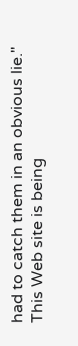had to catch them in an obvious lie."
This Web site is being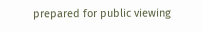prepared for public viewing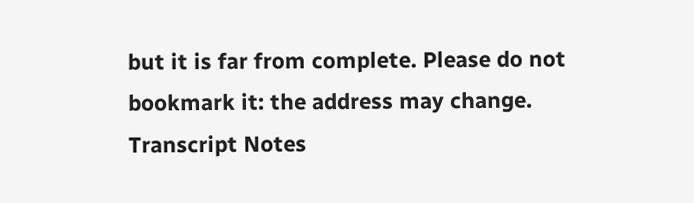but it is far from complete. Please do not bookmark it: the address may change.
Transcript Notes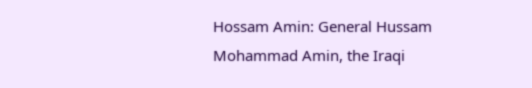Hossam Amin: General Hussam Mohammad Amin, the Iraqi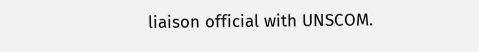liaison official with UNSCOM.